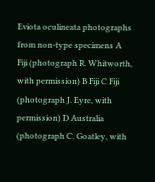Eviota oculineata photographs from non-type specimens A Fiji (photograph R. Whitworth, with permission) B Fiji C Fiji (photograph J. Eyre, with permission) D Australia (photograph C. Goatley, with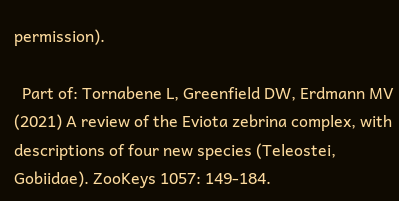permission).

  Part of: Tornabene L, Greenfield DW, Erdmann MV (2021) A review of the Eviota zebrina complex, with descriptions of four new species (Teleostei, Gobiidae). ZooKeys 1057: 149-184.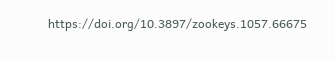https://doi.org/10.3897/zookeys.1057.66675